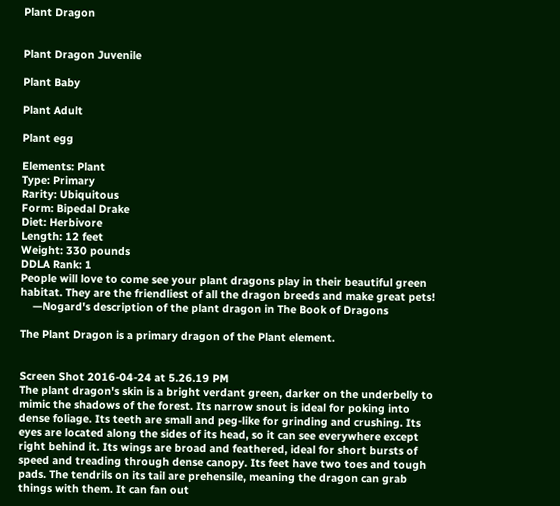Plant Dragon


Plant Dragon Juvenile

Plant Baby

Plant Adult

Plant egg

Elements: Plant
Type: Primary
Rarity: Ubiquitous
Form: Bipedal Drake
Diet: Herbivore
Length: 12 feet
Weight: 330 pounds
DDLA Rank: 1
People will love to come see your plant dragons play in their beautiful green habitat. They are the friendliest of all the dragon breeds and make great pets!
    —Nogard's description of the plant dragon in The Book of Dragons

The Plant Dragon is a primary dragon of the Plant element.


Screen Shot 2016-04-24 at 5.26.19 PM
The plant dragon's skin is a bright verdant green, darker on the underbelly to mimic the shadows of the forest. Its narrow snout is ideal for poking into dense foliage. Its teeth are small and peg-like for grinding and crushing. Its eyes are located along the sides of its head, so it can see everywhere except right behind it. Its wings are broad and feathered, ideal for short bursts of speed and treading through dense canopy. Its feet have two toes and tough pads. The tendrils on its tail are prehensile, meaning the dragon can grab things with them. It can fan out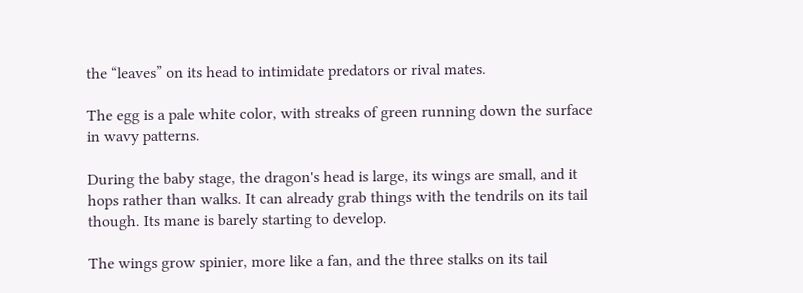the “leaves” on its head to intimidate predators or rival mates.

The egg is a pale white color, with streaks of green running down the surface in wavy patterns.

During the baby stage, the dragon's head is large, its wings are small, and it hops rather than walks. It can already grab things with the tendrils on its tail though. Its mane is barely starting to develop.

The wings grow spinier, more like a fan, and the three stalks on its tail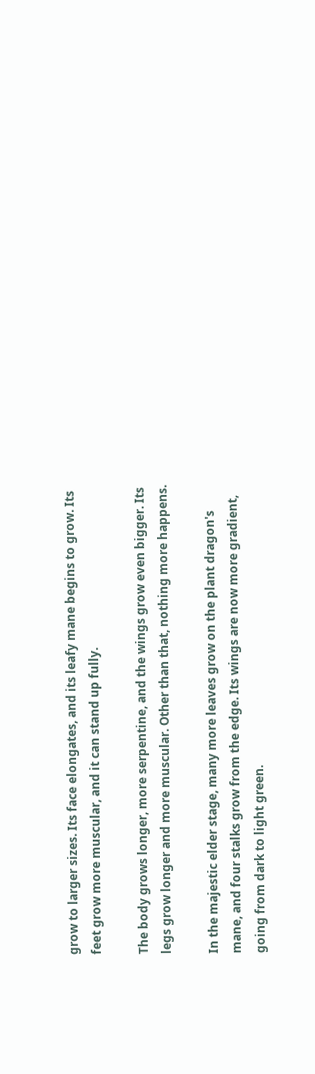grow to larger sizes. Its face elongates, and its leafy mane begins to grow. Its feet grow more muscular, and it can stand up fully.

The body grows longer, more serpentine, and the wings grow even bigger. Its legs grow longer and more muscular. Other than that, nothing more happens.

In the majestic elder stage, many more leaves grow on the plant dragon's mane, and four stalks grow from the edge. Its wings are now more gradient, going from dark to light green.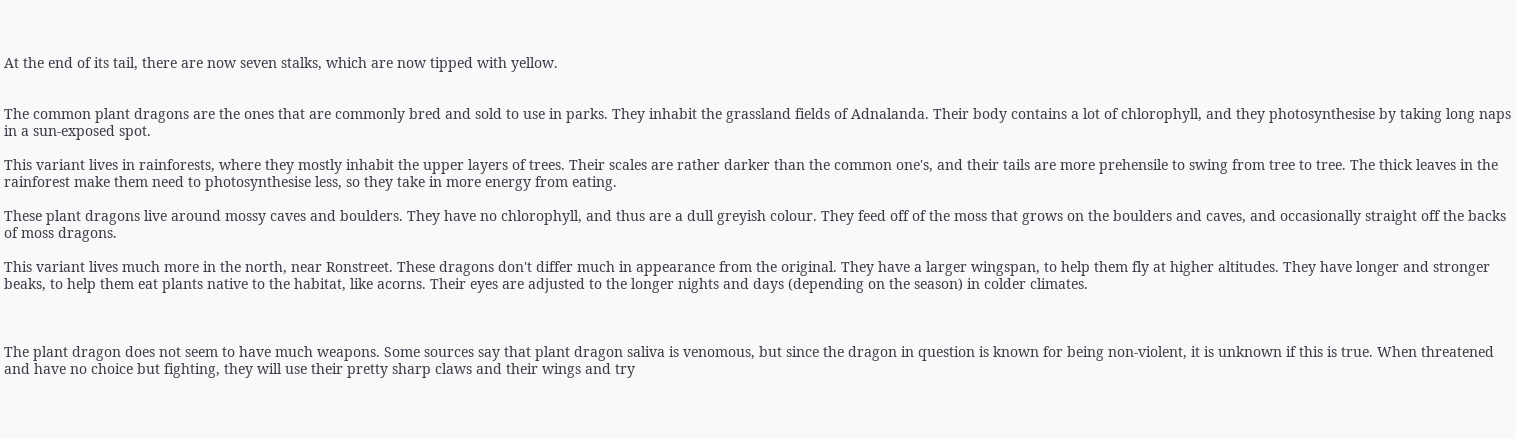At the end of its tail, there are now seven stalks, which are now tipped with yellow.


The common plant dragons are the ones that are commonly bred and sold to use in parks. They inhabit the grassland fields of Adnalanda. Their body contains a lot of chlorophyll, and they photosynthesise by taking long naps in a sun-exposed spot.

This variant lives in rainforests, where they mostly inhabit the upper layers of trees. Their scales are rather darker than the common one's, and their tails are more prehensile to swing from tree to tree. The thick leaves in the rainforest make them need to photosynthesise less, so they take in more energy from eating.

These plant dragons live around mossy caves and boulders. They have no chlorophyll, and thus are a dull greyish colour. They feed off of the moss that grows on the boulders and caves, and occasionally straight off the backs of moss dragons.

This variant lives much more in the north, near Ronstreet. These dragons don't differ much in appearance from the original. They have a larger wingspan, to help them fly at higher altitudes. They have longer and stronger beaks, to help them eat plants native to the habitat, like acorns. Their eyes are adjusted to the longer nights and days (depending on the season) in colder climates.



The plant dragon does not seem to have much weapons. Some sources say that plant dragon saliva is venomous, but since the dragon in question is known for being non-violent, it is unknown if this is true. When threatened and have no choice but fighting, they will use their pretty sharp claws and their wings and try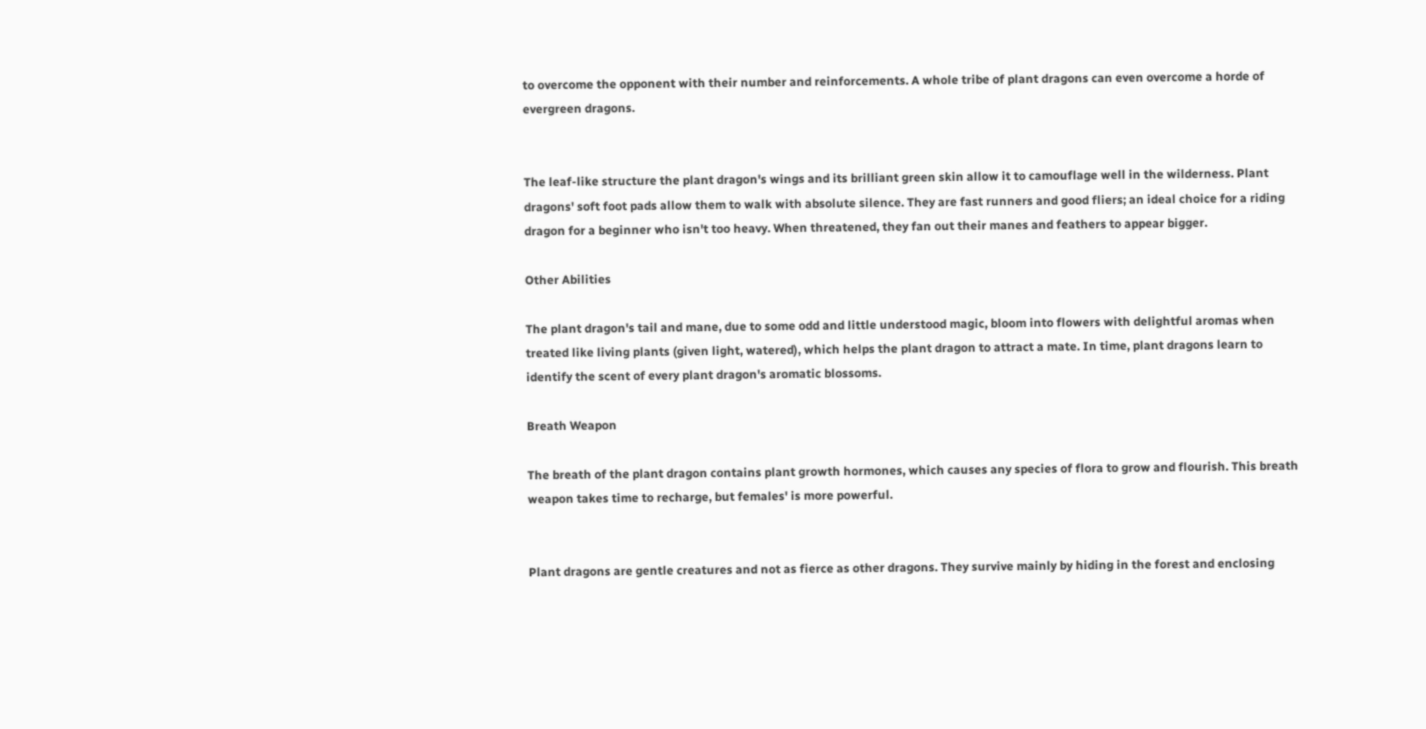to overcome the opponent with their number and reinforcements. A whole tribe of plant dragons can even overcome a horde of evergreen dragons.


The leaf-like structure the plant dragon's wings and its brilliant green skin allow it to camouflage well in the wilderness. Plant dragons' soft foot pads allow them to walk with absolute silence. They are fast runners and good fliers; an ideal choice for a riding dragon for a beginner who isn't too heavy. When threatened, they fan out their manes and feathers to appear bigger.

Other Abilities

The plant dragon's tail and mane, due to some odd and little understood magic, bloom into flowers with delightful aromas when treated like living plants (given light, watered), which helps the plant dragon to attract a mate. In time, plant dragons learn to identify the scent of every plant dragon's aromatic blossoms.

Breath Weapon

The breath of the plant dragon contains plant growth hormones, which causes any species of flora to grow and flourish. This breath weapon takes time to recharge, but females' is more powerful.


Plant dragons are gentle creatures and not as fierce as other dragons. They survive mainly by hiding in the forest and enclosing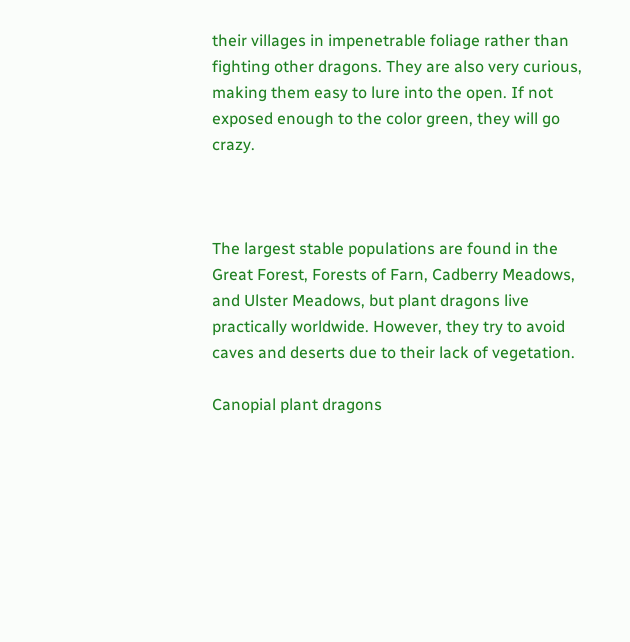their villages in impenetrable foliage rather than fighting other dragons. They are also very curious, making them easy to lure into the open. If not exposed enough to the color green, they will go crazy.



The largest stable populations are found in the Great Forest, Forests of Farn, Cadberry Meadows, and Ulster Meadows, but plant dragons live practically worldwide. However, they try to avoid caves and deserts due to their lack of vegetation.

Canopial plant dragons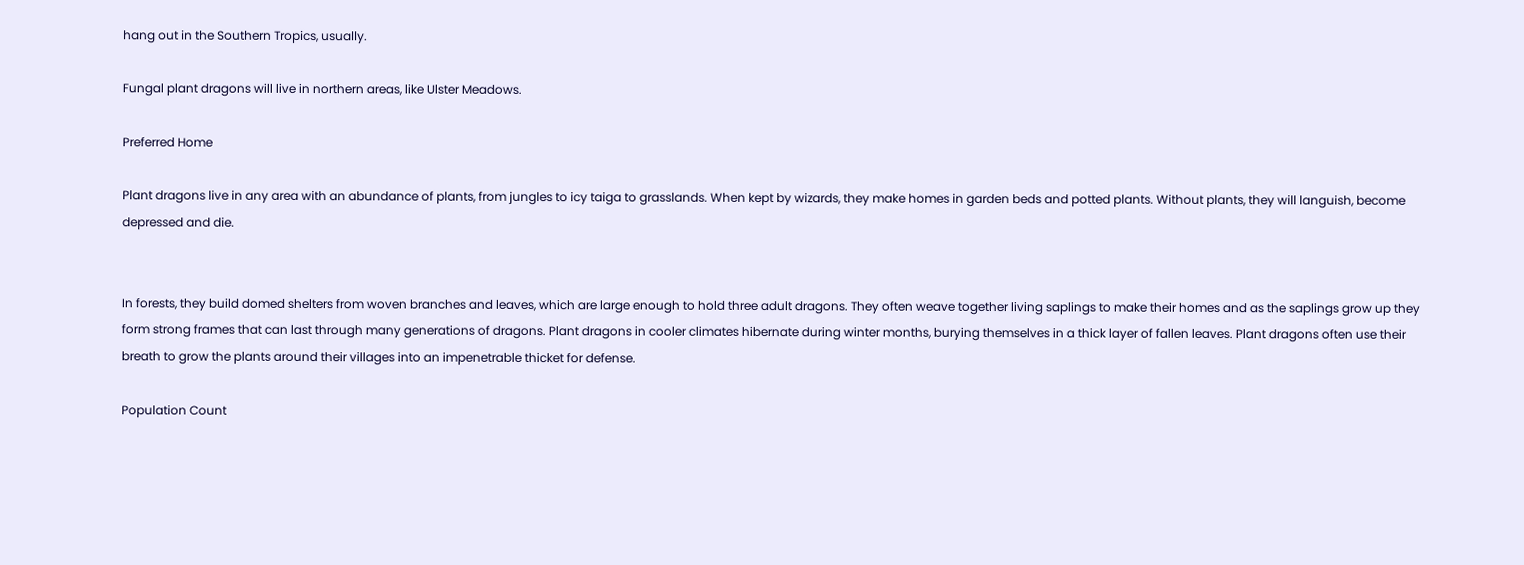hang out in the Southern Tropics, usually.

Fungal plant dragons will live in northern areas, like Ulster Meadows.

Preferred Home

Plant dragons live in any area with an abundance of plants, from jungles to icy taiga to grasslands. When kept by wizards, they make homes in garden beds and potted plants. Without plants, they will languish, become depressed and die.


In forests, they build domed shelters from woven branches and leaves, which are large enough to hold three adult dragons. They often weave together living saplings to make their homes and as the saplings grow up they form strong frames that can last through many generations of dragons. Plant dragons in cooler climates hibernate during winter months, burying themselves in a thick layer of fallen leaves. Plant dragons often use their breath to grow the plants around their villages into an impenetrable thicket for defense.

Population Count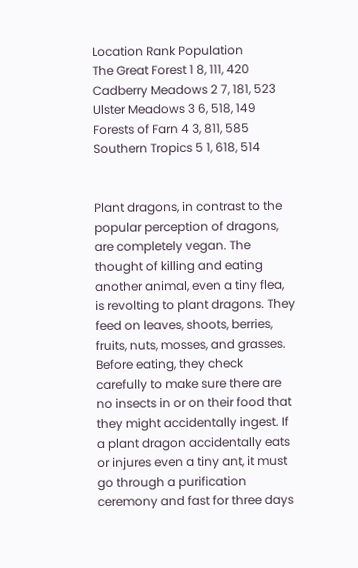Location Rank Population
The Great Forest 1 8, 111, 420
Cadberry Meadows 2 7, 181, 523
Ulster Meadows 3 6, 518, 149
Forests of Farn 4 3, 811, 585
Southern Tropics 5 1, 618, 514


Plant dragons, in contrast to the popular perception of dragons, are completely vegan. The thought of killing and eating another animal, even a tiny flea, is revolting to plant dragons. They feed on leaves, shoots, berries, fruits, nuts, mosses, and grasses. Before eating, they check carefully to make sure there are no insects in or on their food that they might accidentally ingest. If a plant dragon accidentally eats or injures even a tiny ant, it must go through a purification ceremony and fast for three days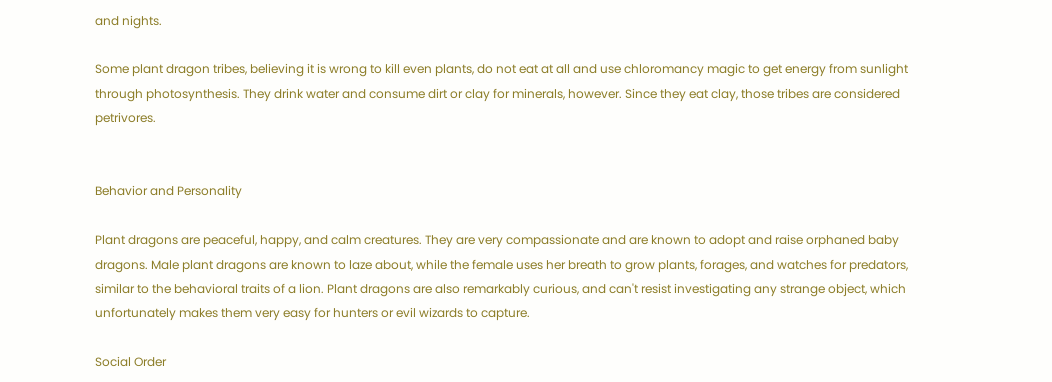and nights.

Some plant dragon tribes, believing it is wrong to kill even plants, do not eat at all and use chloromancy magic to get energy from sunlight through photosynthesis. They drink water and consume dirt or clay for minerals, however. Since they eat clay, those tribes are considered petrivores.


Behavior and Personality

Plant dragons are peaceful, happy, and calm creatures. They are very compassionate and are known to adopt and raise orphaned baby dragons. Male plant dragons are known to laze about, while the female uses her breath to grow plants, forages, and watches for predators, similar to the behavioral traits of a lion. Plant dragons are also remarkably curious, and can't resist investigating any strange object, which unfortunately makes them very easy for hunters or evil wizards to capture.

Social Order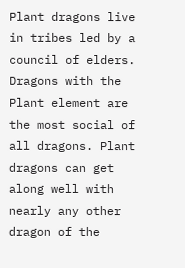Plant dragons live in tribes led by a council of elders. Dragons with the Plant element are the most social of all dragons. Plant dragons can get along well with nearly any other dragon of the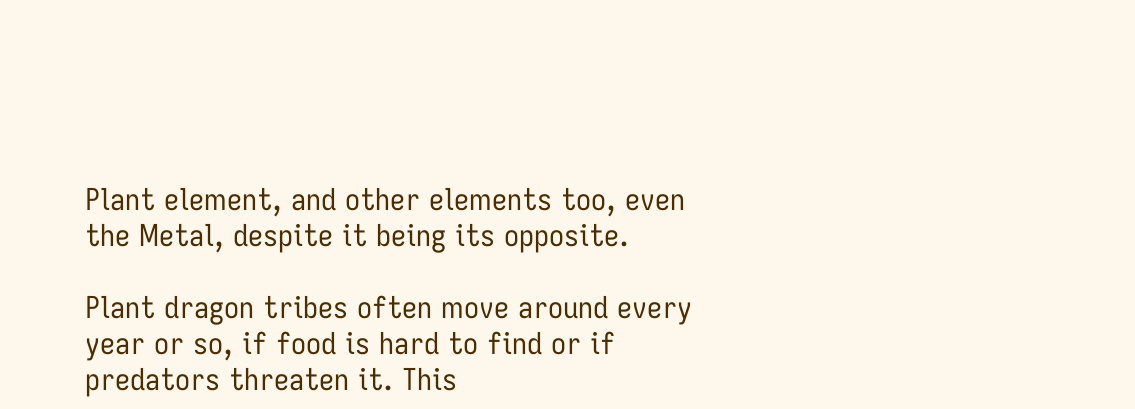Plant element, and other elements too, even the Metal, despite it being its opposite.

Plant dragon tribes often move around every year or so, if food is hard to find or if predators threaten it. This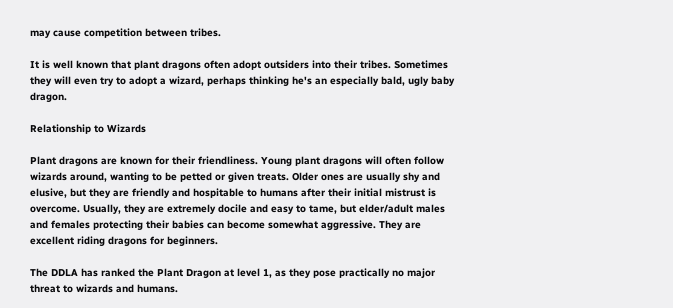may cause competition between tribes.

It is well known that plant dragons often adopt outsiders into their tribes. Sometimes they will even try to adopt a wizard, perhaps thinking he's an especially bald, ugly baby dragon.

Relationship to Wizards

Plant dragons are known for their friendliness. Young plant dragons will often follow wizards around, wanting to be petted or given treats. Older ones are usually shy and elusive, but they are friendly and hospitable to humans after their initial mistrust is overcome. Usually, they are extremely docile and easy to tame, but elder/adult males and females protecting their babies can become somewhat aggressive. They are excellent riding dragons for beginners.

The DDLA has ranked the Plant Dragon at level 1, as they pose practically no major threat to wizards and humans.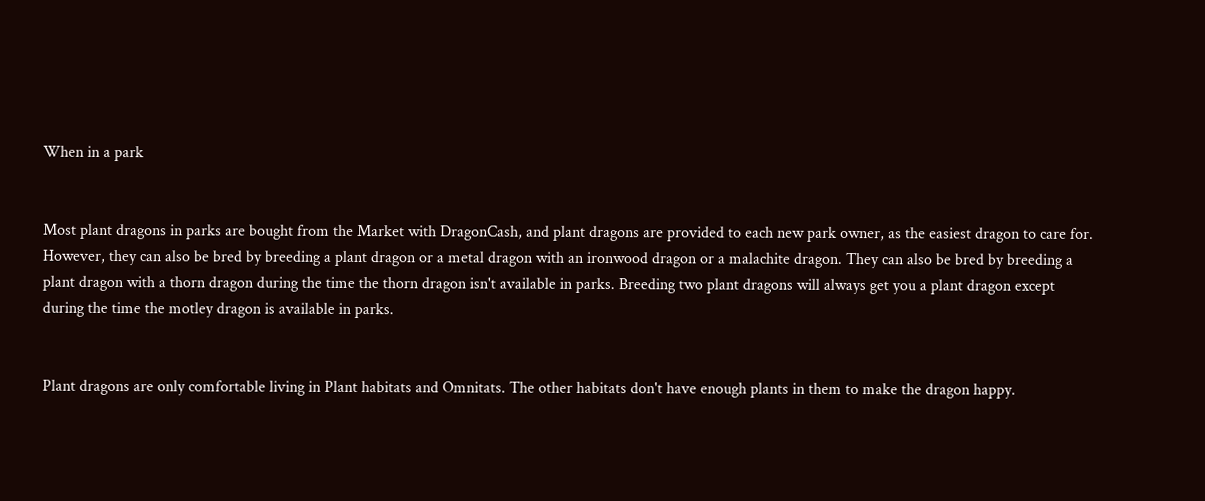When in a park


Most plant dragons in parks are bought from the Market with DragonCash, and plant dragons are provided to each new park owner, as the easiest dragon to care for. However, they can also be bred by breeding a plant dragon or a metal dragon with an ironwood dragon or a malachite dragon. They can also be bred by breeding a plant dragon with a thorn dragon during the time the thorn dragon isn't available in parks. Breeding two plant dragons will always get you a plant dragon except during the time the motley dragon is available in parks.


Plant dragons are only comfortable living in Plant habitats and Omnitats. The other habitats don't have enough plants in them to make the dragon happy.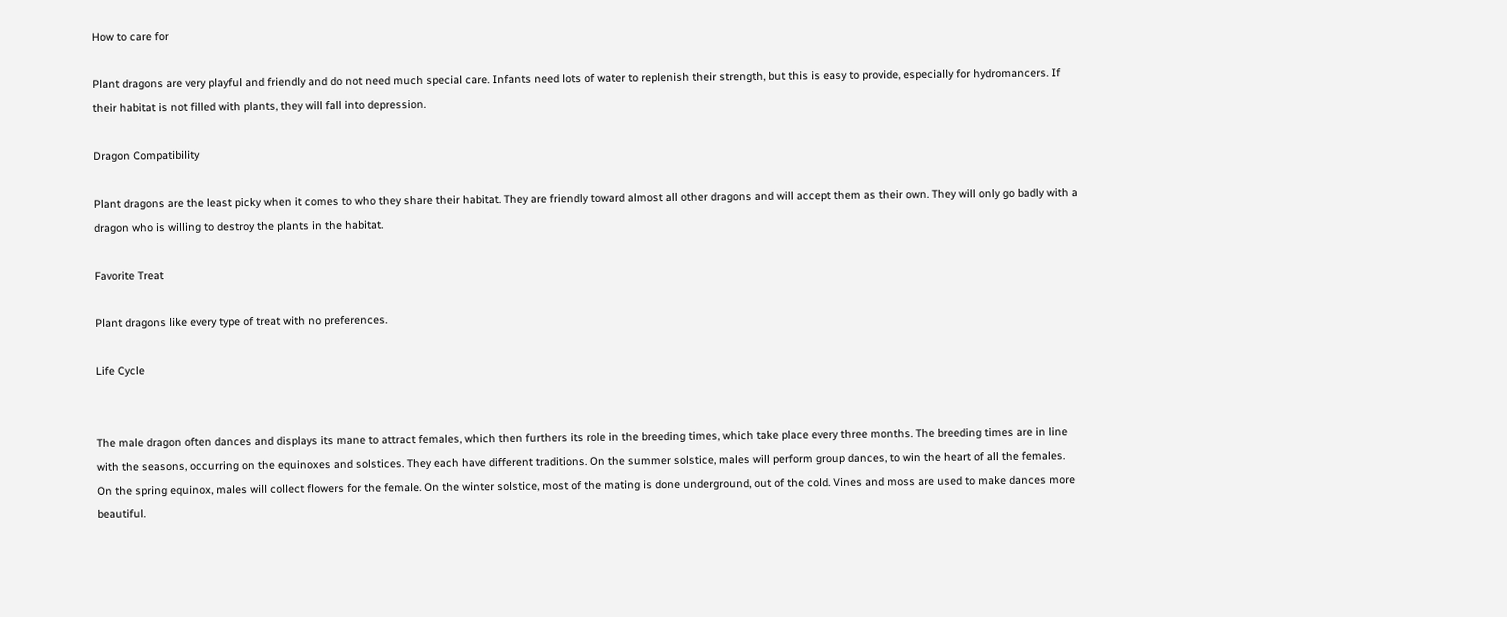How to care for

Plant dragons are very playful and friendly and do not need much special care. Infants need lots of water to replenish their strength, but this is easy to provide, especially for hydromancers. If their habitat is not filled with plants, they will fall into depression.

Dragon Compatibility

Plant dragons are the least picky when it comes to who they share their habitat. They are friendly toward almost all other dragons and will accept them as their own. They will only go badly with a dragon who is willing to destroy the plants in the habitat.

Favorite Treat

Plant dragons like every type of treat with no preferences.

Life Cycle


The male dragon often dances and displays its mane to attract females, which then furthers its role in the breeding times, which take place every three months. The breeding times are in line with the seasons, occurring on the equinoxes and solstices. They each have different traditions. On the summer solstice, males will perform group dances, to win the heart of all the females. On the spring equinox, males will collect flowers for the female. On the winter solstice, most of the mating is done underground, out of the cold. Vines and moss are used to make dances more beautiful.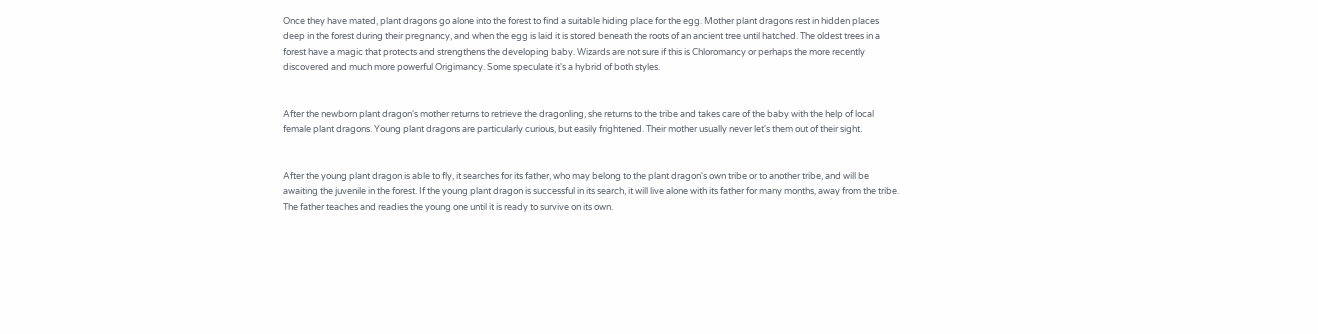Once they have mated, plant dragons go alone into the forest to find a suitable hiding place for the egg. Mother plant dragons rest in hidden places deep in the forest during their pregnancy, and when the egg is laid it is stored beneath the roots of an ancient tree until hatched. The oldest trees in a forest have a magic that protects and strengthens the developing baby. Wizards are not sure if this is Chloromancy or perhaps the more recently discovered and much more powerful Origimancy. Some speculate it's a hybrid of both styles.


After the newborn plant dragon's mother returns to retrieve the dragonling, she returns to the tribe and takes care of the baby with the help of local female plant dragons. Young plant dragons are particularly curious, but easily frightened. Their mother usually never let's them out of their sight.


After the young plant dragon is able to fly, it searches for its father, who may belong to the plant dragon's own tribe or to another tribe, and will be awaiting the juvenile in the forest. If the young plant dragon is successful in its search, it will live alone with its father for many months, away from the tribe. The father teaches and readies the young one until it is ready to survive on its own.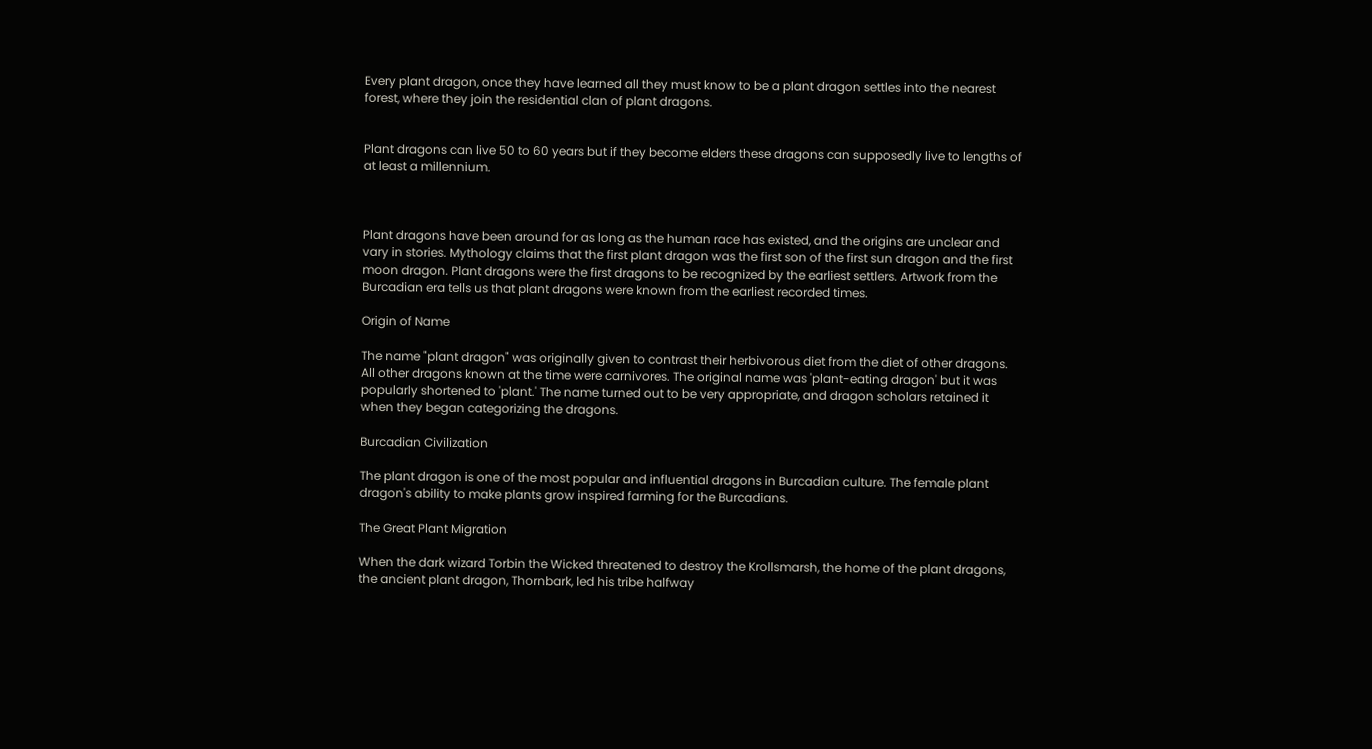Every plant dragon, once they have learned all they must know to be a plant dragon settles into the nearest forest, where they join the residential clan of plant dragons.


Plant dragons can live 50 to 60 years but if they become elders these dragons can supposedly live to lengths of at least a millennium.



Plant dragons have been around for as long as the human race has existed, and the origins are unclear and vary in stories. Mythology claims that the first plant dragon was the first son of the first sun dragon and the first moon dragon. Plant dragons were the first dragons to be recognized by the earliest settlers. Artwork from the Burcadian era tells us that plant dragons were known from the earliest recorded times.

Origin of Name

The name "plant dragon" was originally given to contrast their herbivorous diet from the diet of other dragons. All other dragons known at the time were carnivores. The original name was 'plant-eating dragon' but it was popularly shortened to 'plant.' The name turned out to be very appropriate, and dragon scholars retained it when they began categorizing the dragons.

Burcadian Civilization

The plant dragon is one of the most popular and influential dragons in Burcadian culture. The female plant dragon's ability to make plants grow inspired farming for the Burcadians.

The Great Plant Migration

When the dark wizard Torbin the Wicked threatened to destroy the Krollsmarsh, the home of the plant dragons, the ancient plant dragon, Thornbark, led his tribe halfway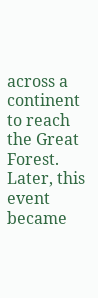across a continent to reach the Great Forest. Later, this event became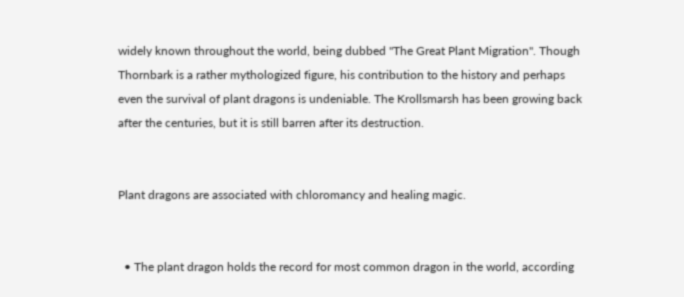widely known throughout the world, being dubbed "The Great Plant Migration". Though Thornbark is a rather mythologized figure, his contribution to the history and perhaps even the survival of plant dragons is undeniable. The Krollsmarsh has been growing back after the centuries, but it is still barren after its destruction.


Plant dragons are associated with chloromancy and healing magic.


  • The plant dragon holds the record for most common dragon in the world, according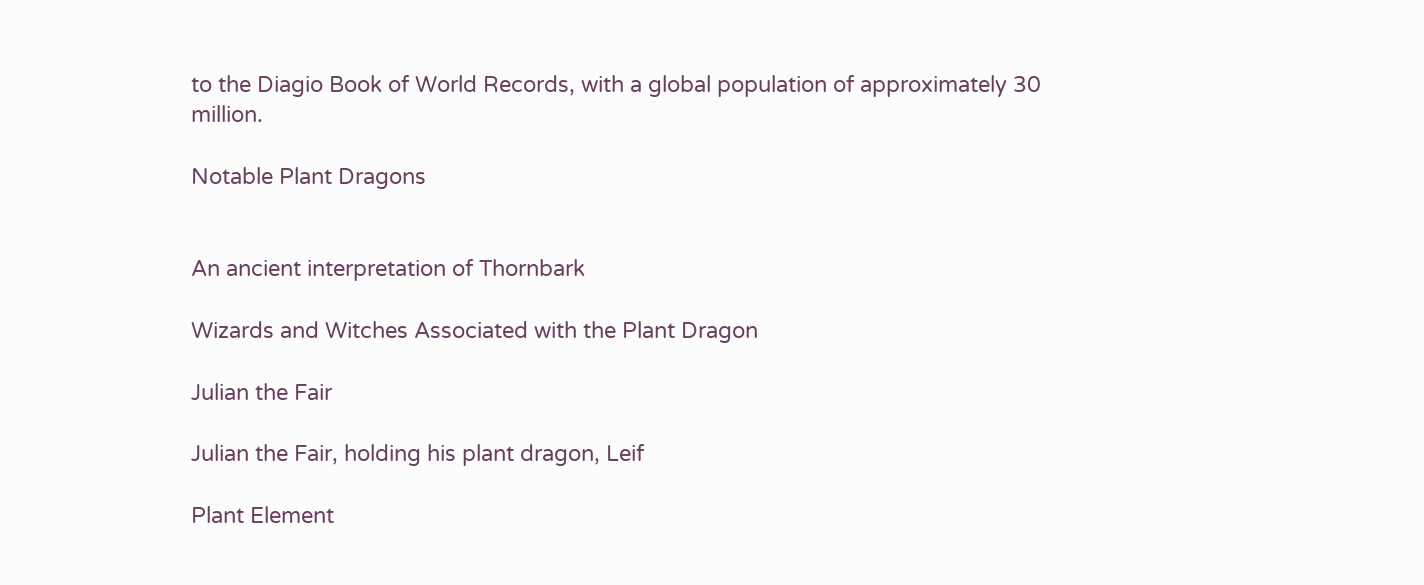to the Diagio Book of World Records, with a global population of approximately 30 million.

Notable Plant Dragons


An ancient interpretation of Thornbark

Wizards and Witches Associated with the Plant Dragon

Julian the Fair

Julian the Fair, holding his plant dragon, Leif

Plant Element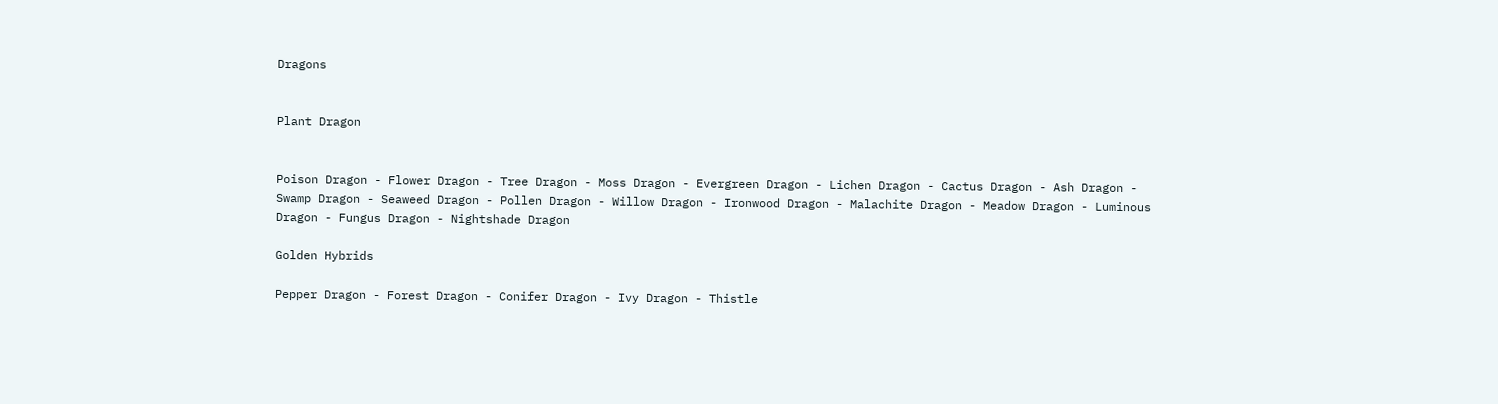Dragons


Plant Dragon


Poison Dragon - Flower Dragon - Tree Dragon - Moss Dragon - Evergreen Dragon - Lichen Dragon - Cactus Dragon - Ash Dragon - Swamp Dragon - Seaweed Dragon - Pollen Dragon - Willow Dragon - Ironwood Dragon - Malachite Dragon - Meadow Dragon - Luminous Dragon - Fungus Dragon - Nightshade Dragon

Golden Hybrids

Pepper Dragon - Forest Dragon - Conifer Dragon - Ivy Dragon - Thistle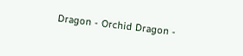Dragon - Orchid Dragon -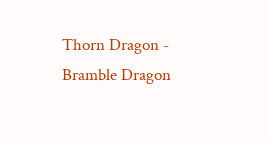Thorn Dragon - Bramble Dragon